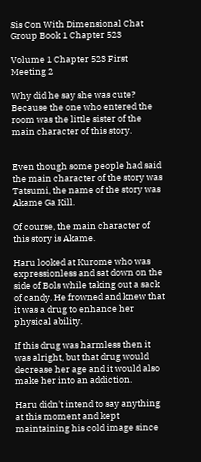Sis Con With Dimensional Chat Group Book 1 Chapter 523

Volume 1 Chapter 523 First Meeting 2

Why did he say she was cute? Because the one who entered the room was the little sister of the main character of this story.


Even though some people had said the main character of the story was Tatsumi, the name of the story was Akame Ga Kill.

Of course, the main character of this story is Akame.

Haru looked at Kurome who was expressionless and sat down on the side of Bols while taking out a sack of candy. He frowned and knew that it was a drug to enhance her physical ability.

If this drug was harmless then it was alright, but that drug would decrease her age and it would also make her into an addiction.

Haru didn't intend to say anything at this moment and kept maintaining his cold image since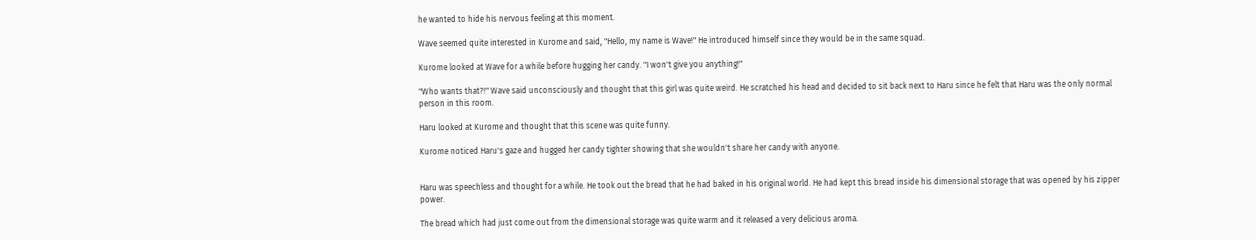he wanted to hide his nervous feeling at this moment.

Wave seemed quite interested in Kurome and said, "Hello, my name is Wave!" He introduced himself since they would be in the same squad.

Kurome looked at Wave for a while before hugging her candy. "I won't give you anything!"

"Who wants that?!" Wave said unconsciously and thought that this girl was quite weird. He scratched his head and decided to sit back next to Haru since he felt that Haru was the only normal person in this room.

Haru looked at Kurome and thought that this scene was quite funny.

Kurome noticed Haru's gaze and hugged her candy tighter showing that she wouldn't share her candy with anyone.


Haru was speechless and thought for a while. He took out the bread that he had baked in his original world. He had kept this bread inside his dimensional storage that was opened by his zipper power.

The bread which had just come out from the dimensional storage was quite warm and it released a very delicious aroma.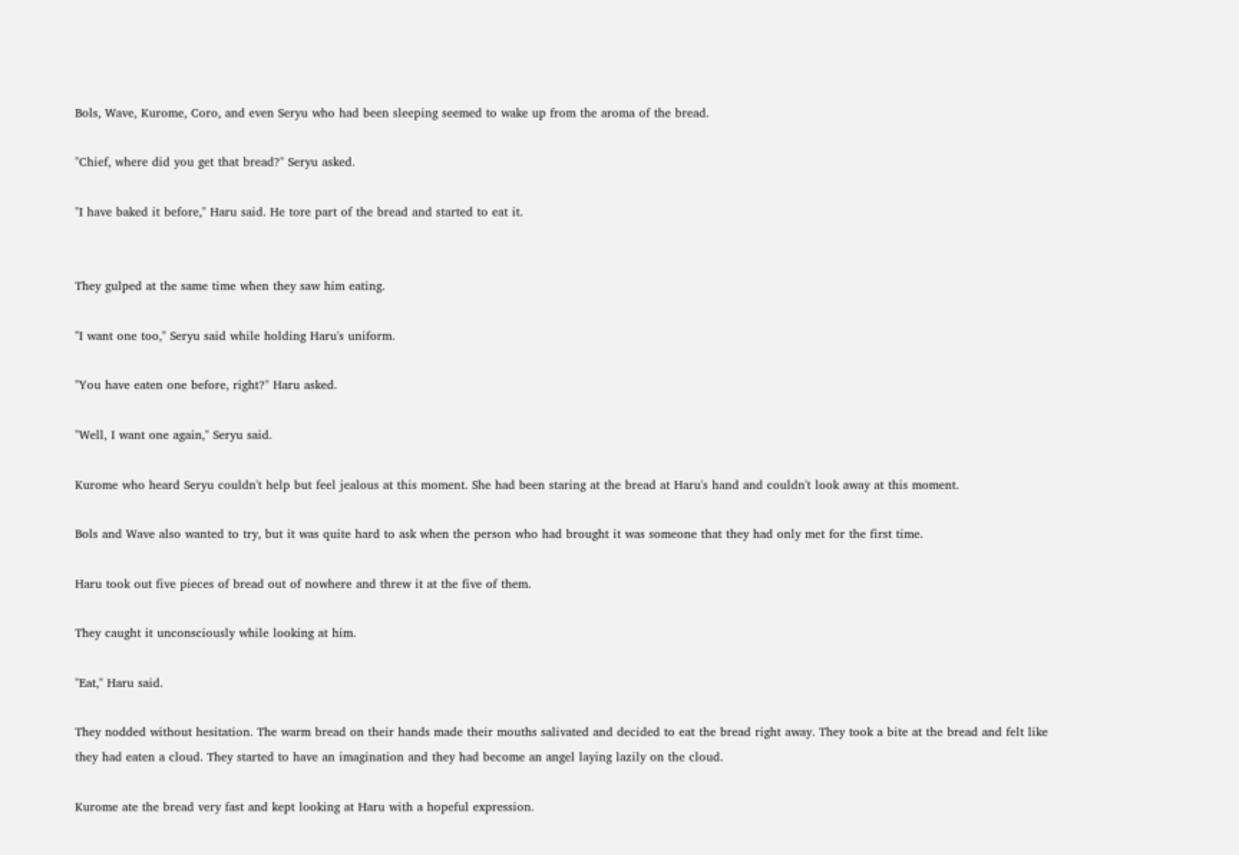Bols, Wave, Kurome, Coro, and even Seryu who had been sleeping seemed to wake up from the aroma of the bread.

"Chief, where did you get that bread?" Seryu asked.

"I have baked it before," Haru said. He tore part of the bread and started to eat it.


They gulped at the same time when they saw him eating.

"I want one too," Seryu said while holding Haru's uniform.

"You have eaten one before, right?" Haru asked.

"Well, I want one again," Seryu said.

Kurome who heard Seryu couldn't help but feel jealous at this moment. She had been staring at the bread at Haru's hand and couldn't look away at this moment.

Bols and Wave also wanted to try, but it was quite hard to ask when the person who had brought it was someone that they had only met for the first time.

Haru took out five pieces of bread out of nowhere and threw it at the five of them.

They caught it unconsciously while looking at him.

"Eat," Haru said.

They nodded without hesitation. The warm bread on their hands made their mouths salivated and decided to eat the bread right away. They took a bite at the bread and felt like they had eaten a cloud. They started to have an imagination and they had become an angel laying lazily on the cloud.

Kurome ate the bread very fast and kept looking at Haru with a hopeful expression.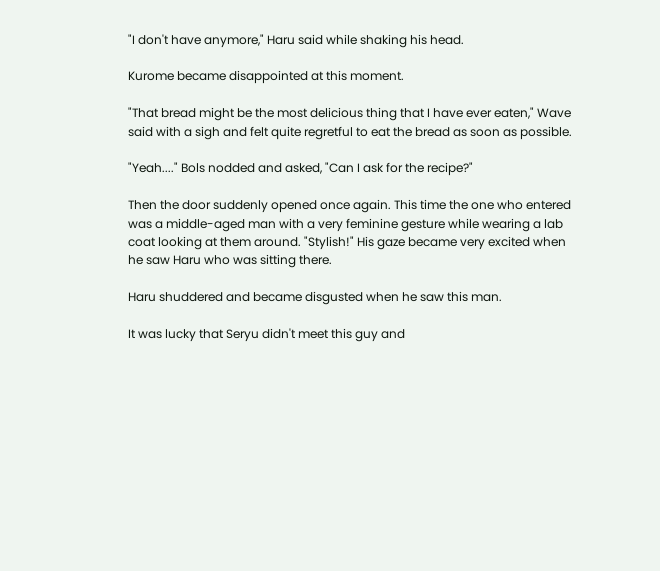"I don't have anymore," Haru said while shaking his head.

Kurome became disappointed at this moment.

"That bread might be the most delicious thing that I have ever eaten," Wave said with a sigh and felt quite regretful to eat the bread as soon as possible.

"Yeah...." Bols nodded and asked, "Can I ask for the recipe?"

Then the door suddenly opened once again. This time the one who entered was a middle-aged man with a very feminine gesture while wearing a lab coat looking at them around. "Stylish!" His gaze became very excited when he saw Haru who was sitting there.

Haru shuddered and became disgusted when he saw this man.

It was lucky that Seryu didn't meet this guy and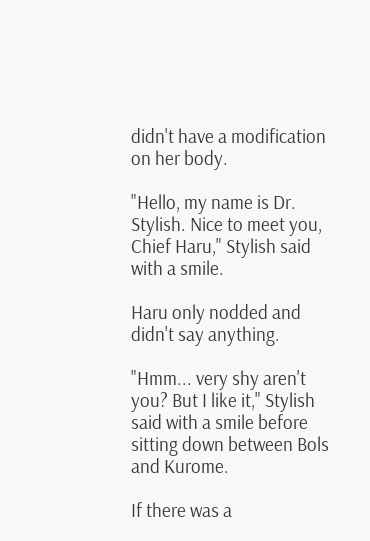didn't have a modification on her body.

"Hello, my name is Dr. Stylish. Nice to meet you, Chief Haru," Stylish said with a smile.

Haru only nodded and didn't say anything.

"Hmm... very shy aren't you? But I like it," Stylish said with a smile before sitting down between Bols and Kurome.

If there was a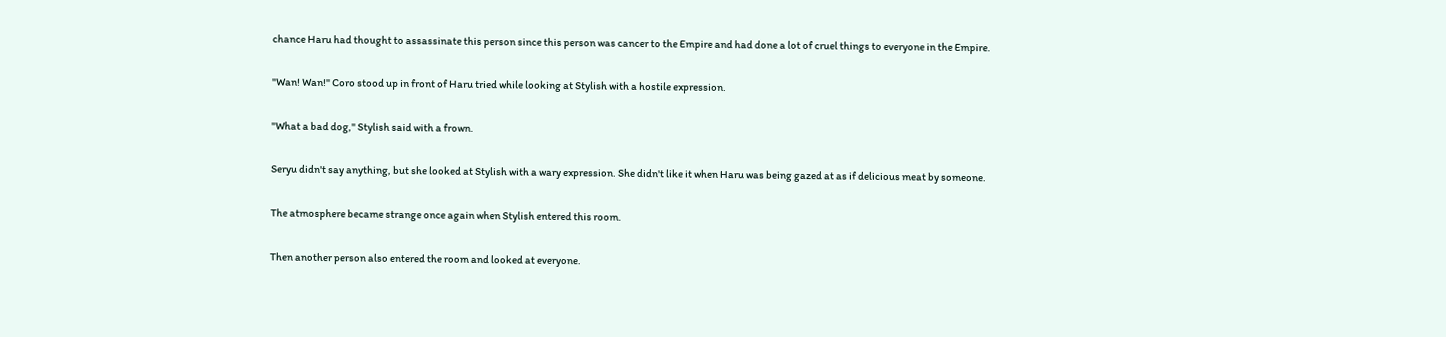chance Haru had thought to assassinate this person since this person was cancer to the Empire and had done a lot of cruel things to everyone in the Empire.

"Wan! Wan!" Coro stood up in front of Haru tried while looking at Stylish with a hostile expression.

"What a bad dog," Stylish said with a frown.

Seryu didn't say anything, but she looked at Stylish with a wary expression. She didn't like it when Haru was being gazed at as if delicious meat by someone.

The atmosphere became strange once again when Stylish entered this room.

Then another person also entered the room and looked at everyone.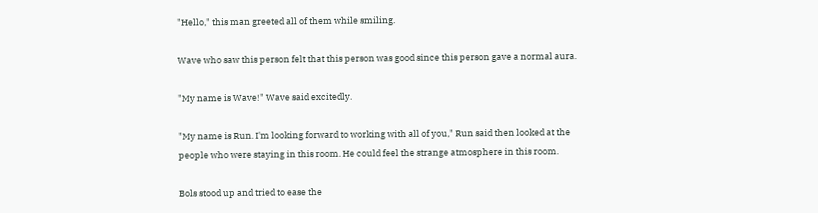"Hello," this man greeted all of them while smiling.

Wave who saw this person felt that this person was good since this person gave a normal aura.

"My name is Wave!" Wave said excitedly.

"My name is Run. I'm looking forward to working with all of you," Run said then looked at the people who were staying in this room. He could feel the strange atmosphere in this room.

Bols stood up and tried to ease the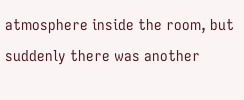atmosphere inside the room, but suddenly there was another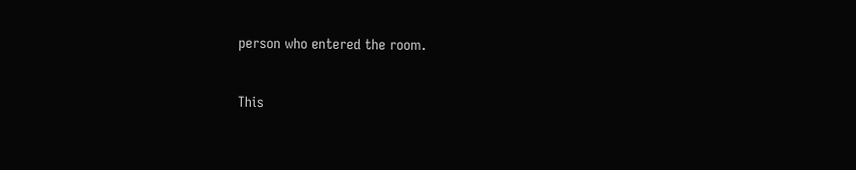person who entered the room.

This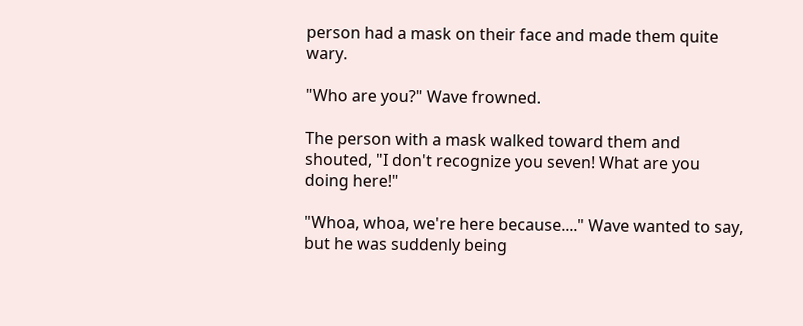person had a mask on their face and made them quite wary.

"Who are you?" Wave frowned.

The person with a mask walked toward them and shouted, "I don't recognize you seven! What are you doing here!"

"Whoa, whoa, we're here because...." Wave wanted to say, but he was suddenly being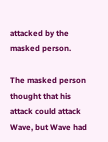attacked by the masked person.

The masked person thought that his attack could attack Wave, but Wave had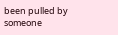been pulled by someone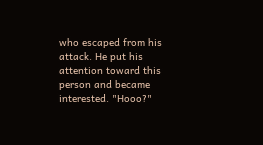who escaped from his attack. He put his attention toward this person and became interested. "Hooo?"